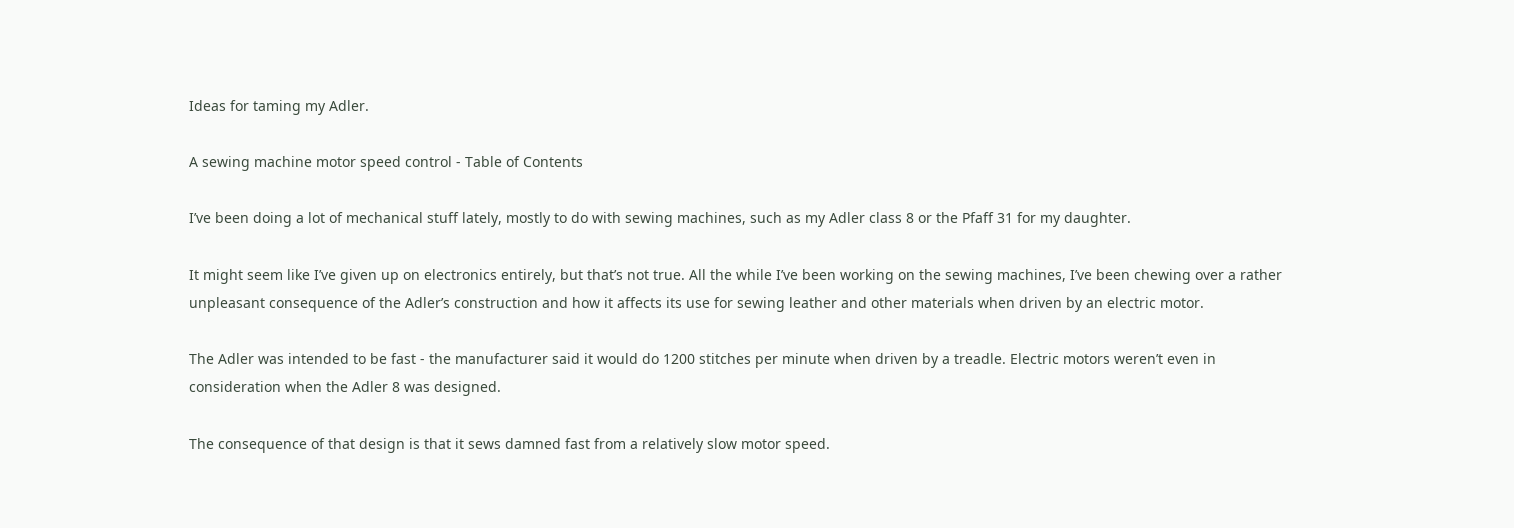Ideas for taming my Adler.

A sewing machine motor speed control - Table of Contents

I’ve been doing a lot of mechanical stuff lately, mostly to do with sewing machines, such as my Adler class 8 or the Pfaff 31 for my daughter.

It might seem like I’ve given up on electronics entirely, but that’s not true. All the while I’ve been working on the sewing machines, I’ve been chewing over a rather unpleasant consequence of the Adler’s construction and how it affects its use for sewing leather and other materials when driven by an electric motor.

The Adler was intended to be fast - the manufacturer said it would do 1200 stitches per minute when driven by a treadle. Electric motors weren’t even in consideration when the Adler 8 was designed.

The consequence of that design is that it sews damned fast from a relatively slow motor speed.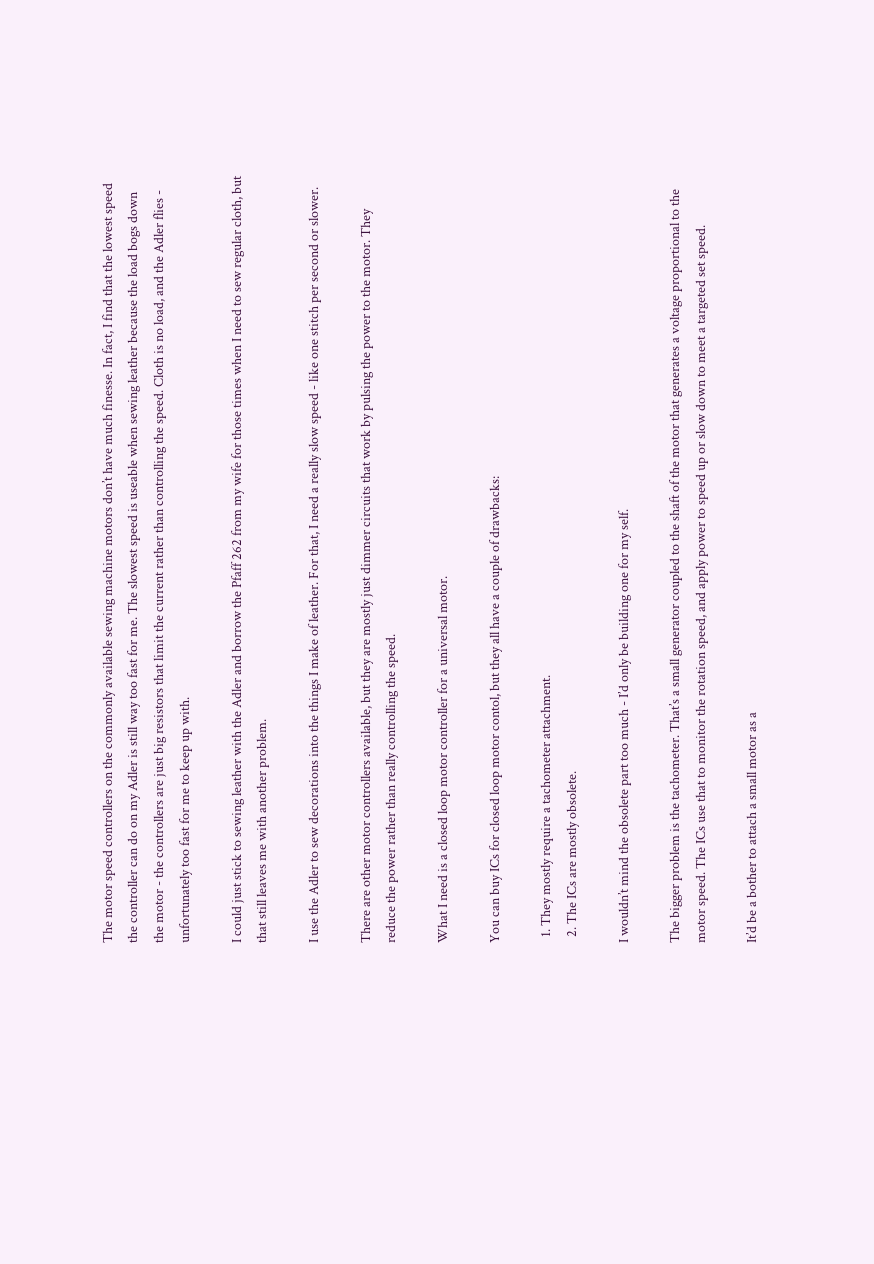The motor speed controllers on the commonly available sewing machine motors don’t have much finesse. In fact, I find that the lowest speed the controller can do on my Adler is still way too fast for me. The slowest speed is useable when sewing leather because the load bogs down the motor - the controllers are just big resistors that limit the current rather than controlling the speed. Cloth is no load, and the Adler flies - unfortunately too fast for me to keep up with.

I could just stick to sewing leather with the Adler and borrow the Pfaff 262 from my wife for those times when I need to sew regular cloth, but that still leaves me with another problem.

I use the Adler to sew decorations into the things I make of leather. For that, I need a really slow speed - like one stitch per second or slower.

There are other motor controllers available, but they are mostly just dimmer circuits that work by pulsing the power to the motor. They reduce the power rather than really controlling the speed.

What I need is a closed loop motor controller for a universal motor.

You can buy ICs for closed loop motor contol, but they all have a couple of drawbacks:

  1. They mostly require a tachometer attachment.
  2. The ICs are mostly obsolete.

I wouldn’t mind the obsolete part too much - I’d only be building one for my self.

The bigger problem is the tachometer. That’s a small generator coupled to the shaft of the motor that generates a voltage proportional to the motor speed. The ICs use that to monitor the rotation speed, and apply power to speed up or slow down to meet a targeted set speed.

It’d be a bother to attach a small motor as a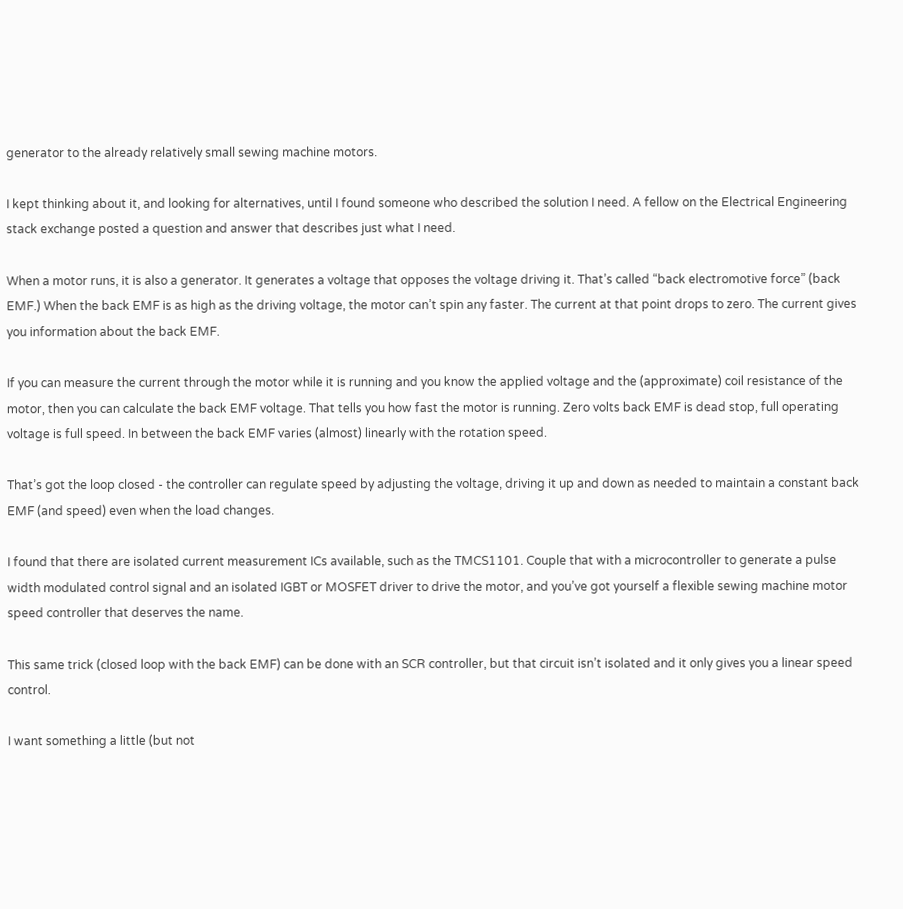generator to the already relatively small sewing machine motors.

I kept thinking about it, and looking for alternatives, until I found someone who described the solution I need. A fellow on the Electrical Engineering stack exchange posted a question and answer that describes just what I need.

When a motor runs, it is also a generator. It generates a voltage that opposes the voltage driving it. That’s called “back electromotive force” (back EMF.) When the back EMF is as high as the driving voltage, the motor can’t spin any faster. The current at that point drops to zero. The current gives you information about the back EMF.

If you can measure the current through the motor while it is running and you know the applied voltage and the (approximate) coil resistance of the motor, then you can calculate the back EMF voltage. That tells you how fast the motor is running. Zero volts back EMF is dead stop, full operating voltage is full speed. In between the back EMF varies (almost) linearly with the rotation speed.

That’s got the loop closed - the controller can regulate speed by adjusting the voltage, driving it up and down as needed to maintain a constant back EMF (and speed) even when the load changes.

I found that there are isolated current measurement ICs available, such as the TMCS1101. Couple that with a microcontroller to generate a pulse width modulated control signal and an isolated IGBT or MOSFET driver to drive the motor, and you’ve got yourself a flexible sewing machine motor speed controller that deserves the name.

This same trick (closed loop with the back EMF) can be done with an SCR controller, but that circuit isn’t isolated and it only gives you a linear speed control.

I want something a little (but not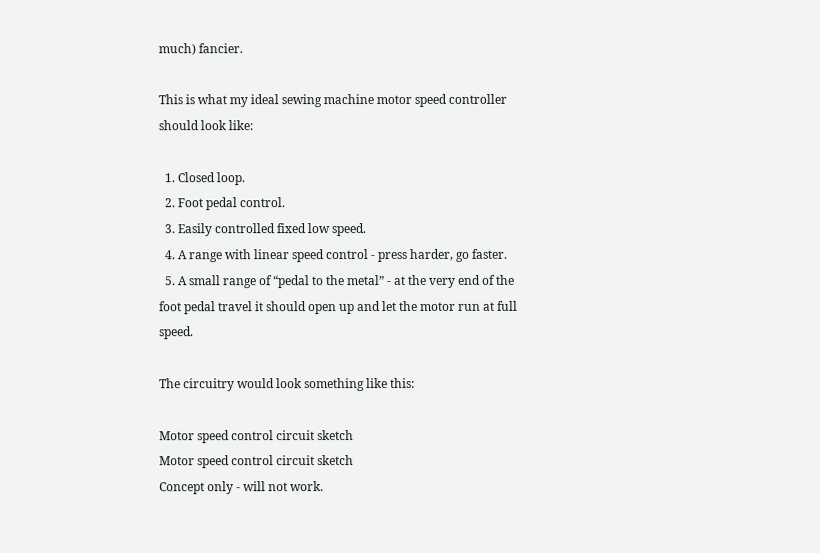much) fancier.

This is what my ideal sewing machine motor speed controller should look like:

  1. Closed loop.
  2. Foot pedal control.
  3. Easily controlled fixed low speed.
  4. A range with linear speed control - press harder, go faster.
  5. A small range of “pedal to the metal” - at the very end of the foot pedal travel it should open up and let the motor run at full speed.

The circuitry would look something like this:

Motor speed control circuit sketch
Motor speed control circuit sketch
Concept only - will not work.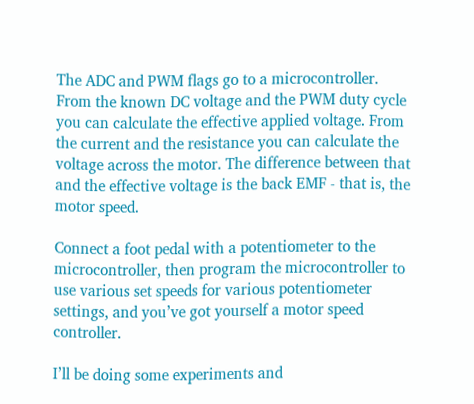The ADC and PWM flags go to a microcontroller. From the known DC voltage and the PWM duty cycle you can calculate the effective applied voltage. From the current and the resistance you can calculate the voltage across the motor. The difference between that and the effective voltage is the back EMF - that is, the motor speed.

Connect a foot pedal with a potentiometer to the microcontroller, then program the microcontroller to use various set speeds for various potentiometer settings, and you’ve got yourself a motor speed controller.

I’ll be doing some experiments and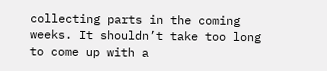collecting parts in the coming weeks. It shouldn’t take too long to come up with a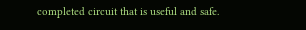completed circuit that is useful and safe.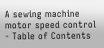A sewing machine motor speed control - Table of Contents